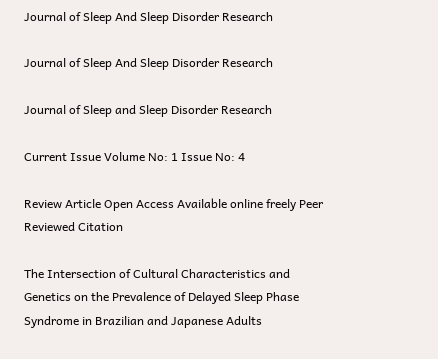Journal of Sleep And Sleep Disorder Research

Journal of Sleep And Sleep Disorder Research

Journal of Sleep and Sleep Disorder Research

Current Issue Volume No: 1 Issue No: 4

Review Article Open Access Available online freely Peer Reviewed Citation

The Intersection of Cultural Characteristics and Genetics on the Prevalence of Delayed Sleep Phase Syndrome in Brazilian and Japanese Adults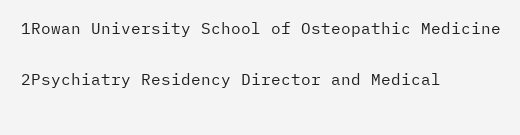1Rowan University School of Osteopathic Medicine

2Psychiatry Residency Director and Medical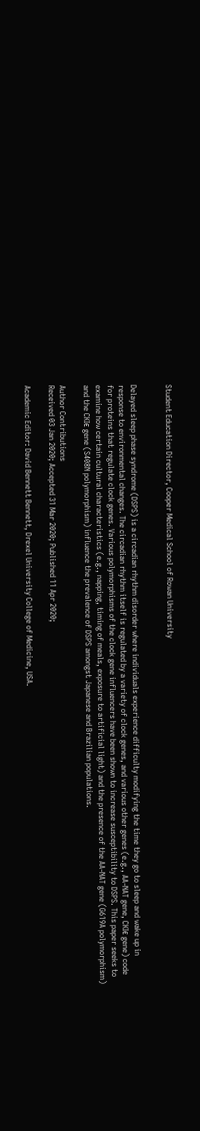Student Education Director, Cooper Medical School of Rowan University


Delayed sleep phase syndrome (DSPS) is a circadian rhythm disorder where individuals experience difficulty modifying the time they go to sleep and wake up in response to environmental changes. The circadian rhythm itself is regulated by a variety of clock genes, and various other genes (e.g., AA-NAT gene, CKIϵ gene) code for proteins that regulate clock genes. Various polymorphisms of the clock gene influencers have been shown to increase susceptibility to DSPS. This paper seeks to examine how certain cultural characteristics (e.g., napping, timing of meals, exposure to artificial light) and the presence of the AA-NAT gene (G619A polymorphism) and the CKIϵ gene (S408N polymorphism) influence the prevalence of DSPS amongst Japanese and Brazilian populations.

Author Contributions
Received 03 Jan 2020; Accepted 31 Mar 2020; Published 11 Apr 2020;

Academic Editor: David Bennett Bennett, Drexel University College of Medicine, USA.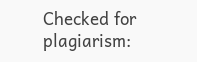Checked for plagiarism: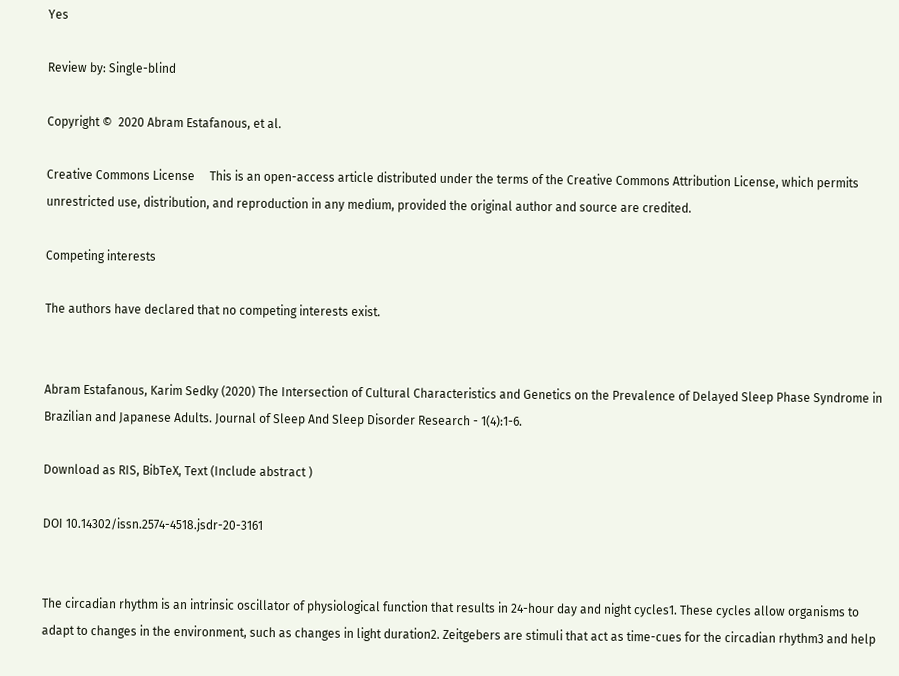Yes

Review by: Single-blind

Copyright ©  2020 Abram Estafanous, et al.

Creative Commons License     This is an open-access article distributed under the terms of the Creative Commons Attribution License, which permits unrestricted use, distribution, and reproduction in any medium, provided the original author and source are credited.

Competing interests

The authors have declared that no competing interests exist.


Abram Estafanous, Karim Sedky (2020) The Intersection of Cultural Characteristics and Genetics on the Prevalence of Delayed Sleep Phase Syndrome in Brazilian and Japanese Adults. Journal of Sleep And Sleep Disorder Research - 1(4):1-6.

Download as RIS, BibTeX, Text (Include abstract )

DOI 10.14302/issn.2574-4518.jsdr-20-3161


The circadian rhythm is an intrinsic oscillator of physiological function that results in 24-hour day and night cycles1. These cycles allow organisms to adapt to changes in the environment, such as changes in light duration2. Zeitgebers are stimuli that act as time-cues for the circadian rhythm3 and help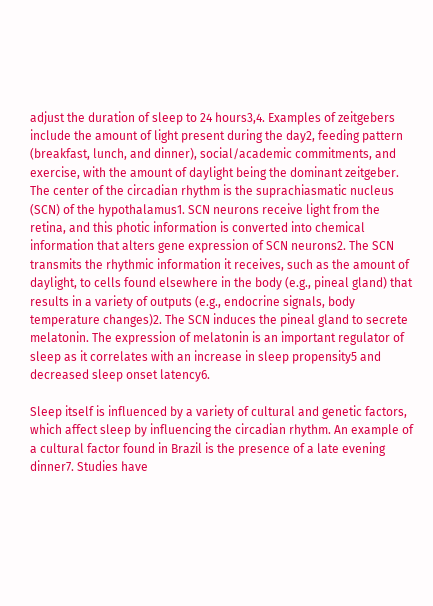adjust the duration of sleep to 24 hours3,4. Examples of zeitgebers include the amount of light present during the day2, feeding pattern (breakfast, lunch, and dinner), social/academic commitments, and exercise, with the amount of daylight being the dominant zeitgeber. The center of the circadian rhythm is the suprachiasmatic nucleus (SCN) of the hypothalamus1. SCN neurons receive light from the retina, and this photic information is converted into chemical information that alters gene expression of SCN neurons2. The SCN transmits the rhythmic information it receives, such as the amount of daylight, to cells found elsewhere in the body (e.g., pineal gland) that results in a variety of outputs (e.g., endocrine signals, body temperature changes)2. The SCN induces the pineal gland to secrete melatonin. The expression of melatonin is an important regulator of sleep as it correlates with an increase in sleep propensity5 and decreased sleep onset latency6.

Sleep itself is influenced by a variety of cultural and genetic factors, which affect sleep by influencing the circadian rhythm. An example of a cultural factor found in Brazil is the presence of a late evening dinner7. Studies have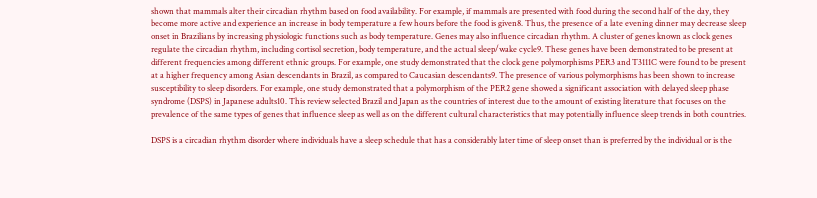shown that mammals alter their circadian rhythm based on food availability. For example, if mammals are presented with food during the second half of the day, they become more active and experience an increase in body temperature a few hours before the food is given8. Thus, the presence of a late evening dinner may decrease sleep onset in Brazilians by increasing physiologic functions such as body temperature. Genes may also influence circadian rhythm. A cluster of genes known as clock genes regulate the circadian rhythm, including cortisol secretion, body temperature, and the actual sleep/wake cycle9. These genes have been demonstrated to be present at different frequencies among different ethnic groups. For example, one study demonstrated that the clock gene polymorphisms PER3 and T3111C were found to be present at a higher frequency among Asian descendants in Brazil, as compared to Caucasian descendants9. The presence of various polymorphisms has been shown to increase susceptibility to sleep disorders. For example, one study demonstrated that a polymorphism of the PER2 gene showed a significant association with delayed sleep phase syndrome (DSPS) in Japanese adults10. This review selected Brazil and Japan as the countries of interest due to the amount of existing literature that focuses on the prevalence of the same types of genes that influence sleep as well as on the different cultural characteristics that may potentially influence sleep trends in both countries.

DSPS is a circadian rhythm disorder where individuals have a sleep schedule that has a considerably later time of sleep onset than is preferred by the individual or is the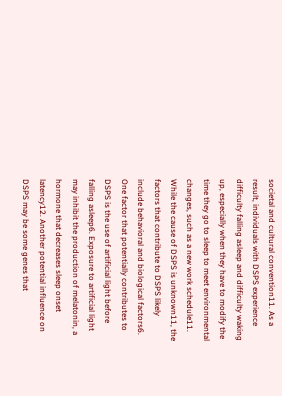societal and cultural convention11. As a result, individuals with DSPS experience difficulty falling asleep and difficulty waking up, especially when they have to modify the time they go to sleep to meet environmental changes, such as a new work schedule11. While the cause of DSPS is unknown11, the factors that contribute to DSPS likely include behavioral and biological factors6. One factor that potentially contributes to DSPS is the use of artificial light before falling asleep6. Exposure to artificial light may inhibit the production of melatonin, a hormone that decreases sleep onset latency12. Another potential influence on DSPS may be some genes that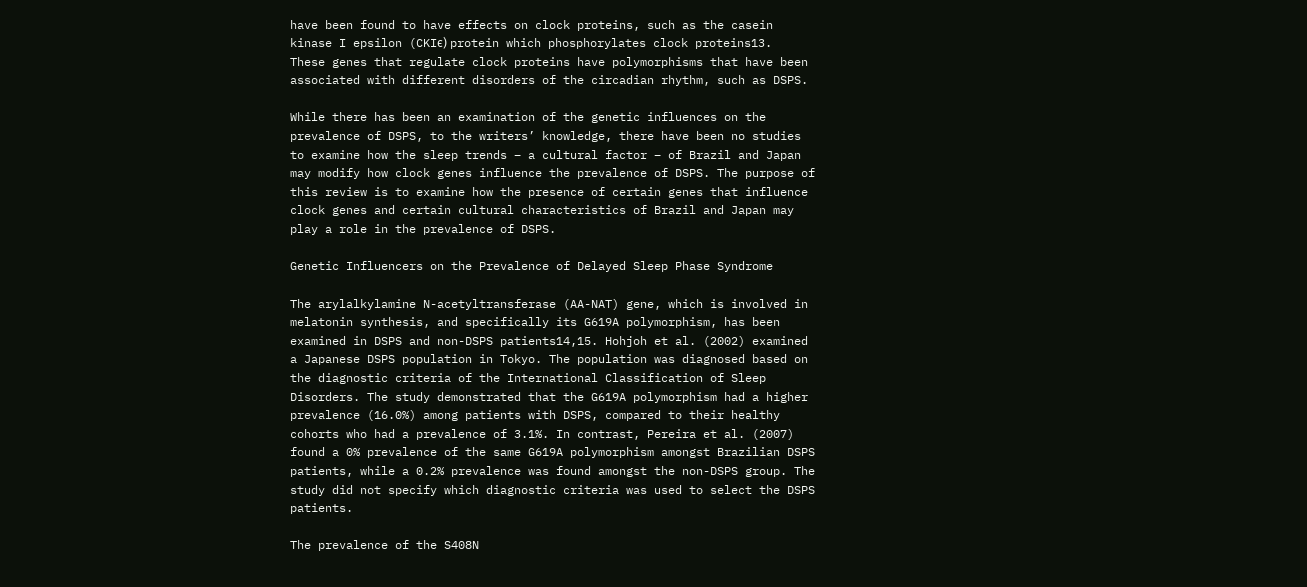have been found to have effects on clock proteins, such as the casein kinase I epsilon (CKIϵ) protein which phosphorylates clock proteins13. These genes that regulate clock proteins have polymorphisms that have been associated with different disorders of the circadian rhythm, such as DSPS.

While there has been an examination of the genetic influences on the prevalence of DSPS, to the writers’ knowledge, there have been no studies to examine how the sleep trends – a cultural factor – of Brazil and Japan may modify how clock genes influence the prevalence of DSPS. The purpose of this review is to examine how the presence of certain genes that influence clock genes and certain cultural characteristics of Brazil and Japan may play a role in the prevalence of DSPS.

Genetic Influencers on the Prevalence of Delayed Sleep Phase Syndrome

The arylalkylamine N-acetyltransferase (AA-NAT) gene, which is involved in melatonin synthesis, and specifically its G619A polymorphism, has been examined in DSPS and non-DSPS patients14,15. Hohjoh et al. (2002) examined a Japanese DSPS population in Tokyo. The population was diagnosed based on the diagnostic criteria of the International Classification of Sleep Disorders. The study demonstrated that the G619A polymorphism had a higher prevalence (16.0%) among patients with DSPS, compared to their healthy cohorts who had a prevalence of 3.1%. In contrast, Pereira et al. (2007) found a 0% prevalence of the same G619A polymorphism amongst Brazilian DSPS patients, while a 0.2% prevalence was found amongst the non-DSPS group. The study did not specify which diagnostic criteria was used to select the DSPS patients.

The prevalence of the S408N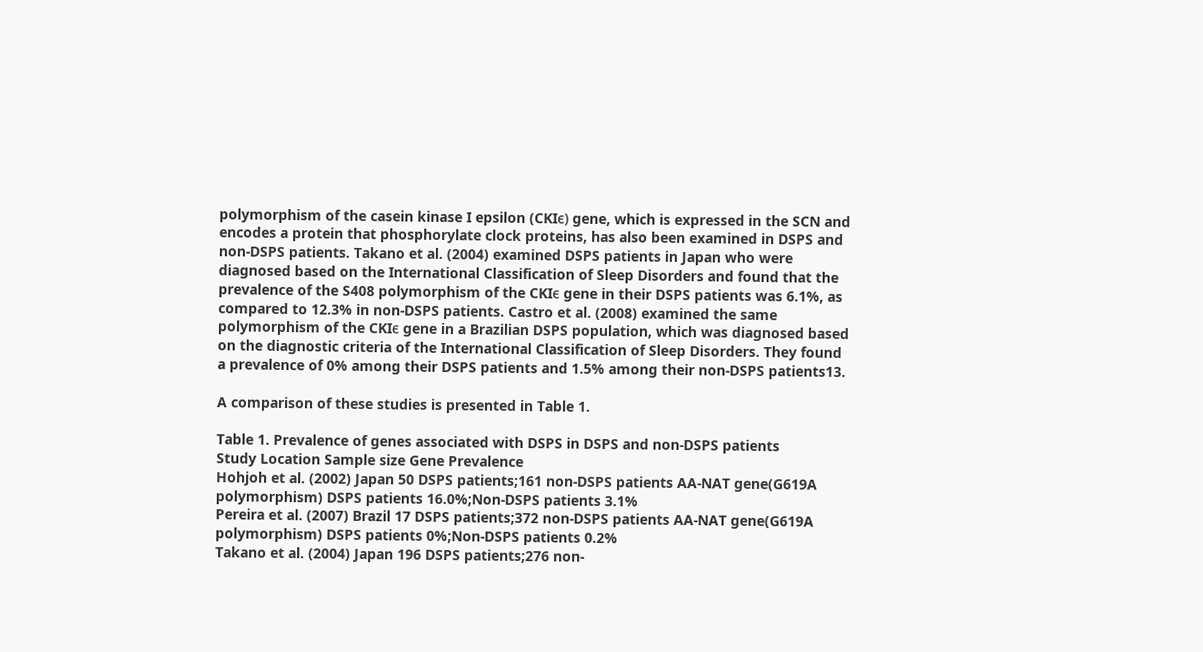polymorphism of the casein kinase I epsilon (CKIϵ) gene, which is expressed in the SCN and encodes a protein that phosphorylate clock proteins, has also been examined in DSPS and non-DSPS patients. Takano et al. (2004) examined DSPS patients in Japan who were diagnosed based on the International Classification of Sleep Disorders and found that the prevalence of the S408 polymorphism of the CKIϵ gene in their DSPS patients was 6.1%, as compared to 12.3% in non-DSPS patients. Castro et al. (2008) examined the same polymorphism of the CKIϵ gene in a Brazilian DSPS population, which was diagnosed based on the diagnostic criteria of the International Classification of Sleep Disorders. They found a prevalence of 0% among their DSPS patients and 1.5% among their non-DSPS patients13.

A comparison of these studies is presented in Table 1.

Table 1. Prevalence of genes associated with DSPS in DSPS and non-DSPS patients
Study Location Sample size Gene Prevalence
Hohjoh et al. (2002) Japan 50 DSPS patients;161 non-DSPS patients AA-NAT gene(G619A polymorphism) DSPS patients 16.0%;Non-DSPS patients 3.1%
Pereira et al. (2007) Brazil 17 DSPS patients;372 non-DSPS patients AA-NAT gene(G619A polymorphism) DSPS patients 0%;Non-DSPS patients 0.2%
Takano et al. (2004) Japan 196 DSPS patients;276 non-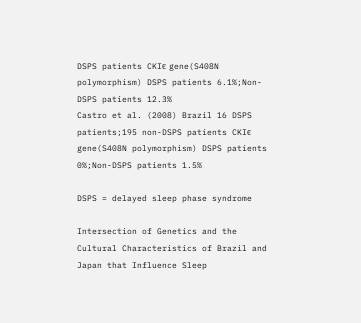DSPS patients CKIϵ gene(S408N polymorphism) DSPS patients 6.1%;Non-DSPS patients 12.3%
Castro et al. (2008) Brazil 16 DSPS patients;195 non-DSPS patients CKIϵ gene(S408N polymorphism) DSPS patients 0%;Non-DSPS patients 1.5%

DSPS = delayed sleep phase syndrome

Intersection of Genetics and the Cultural Characteristics of Brazil and Japan that Influence Sleep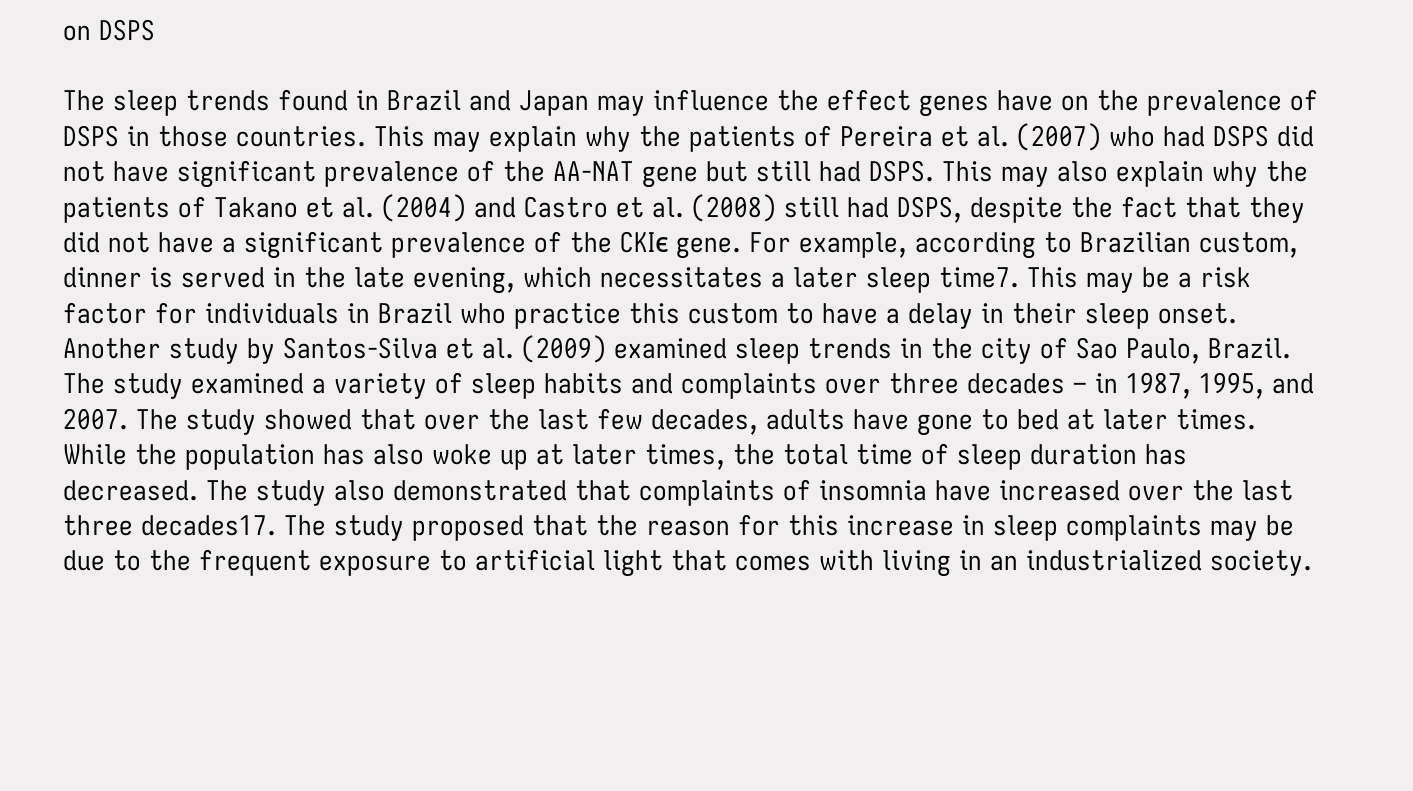on DSPS

The sleep trends found in Brazil and Japan may influence the effect genes have on the prevalence of DSPS in those countries. This may explain why the patients of Pereira et al. (2007) who had DSPS did not have significant prevalence of the AA-NAT gene but still had DSPS. This may also explain why the patients of Takano et al. (2004) and Castro et al. (2008) still had DSPS, despite the fact that they did not have a significant prevalence of the CKIϵ gene. For example, according to Brazilian custom, dinner is served in the late evening, which necessitates a later sleep time7. This may be a risk factor for individuals in Brazil who practice this custom to have a delay in their sleep onset. Another study by Santos-Silva et al. (2009) examined sleep trends in the city of Sao Paulo, Brazil. The study examined a variety of sleep habits and complaints over three decades – in 1987, 1995, and 2007. The study showed that over the last few decades, adults have gone to bed at later times. While the population has also woke up at later times, the total time of sleep duration has decreased. The study also demonstrated that complaints of insomnia have increased over the last three decades17. The study proposed that the reason for this increase in sleep complaints may be due to the frequent exposure to artificial light that comes with living in an industrialized society.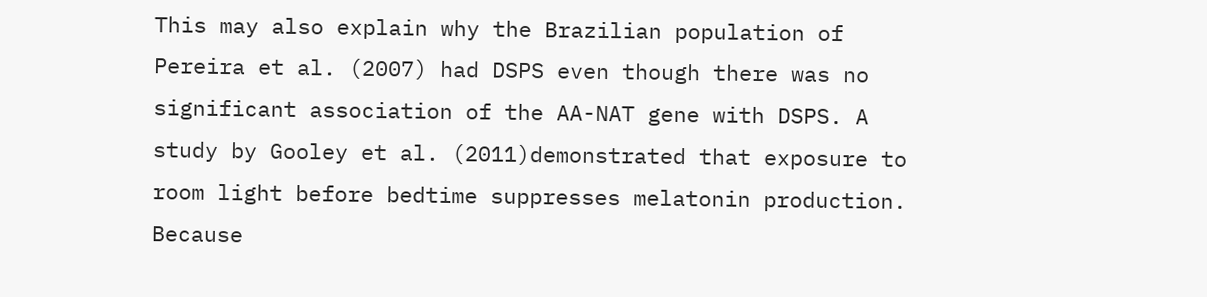This may also explain why the Brazilian population of Pereira et al. (2007) had DSPS even though there was no significant association of the AA-NAT gene with DSPS. A study by Gooley et al. (2011)demonstrated that exposure to room light before bedtime suppresses melatonin production. Because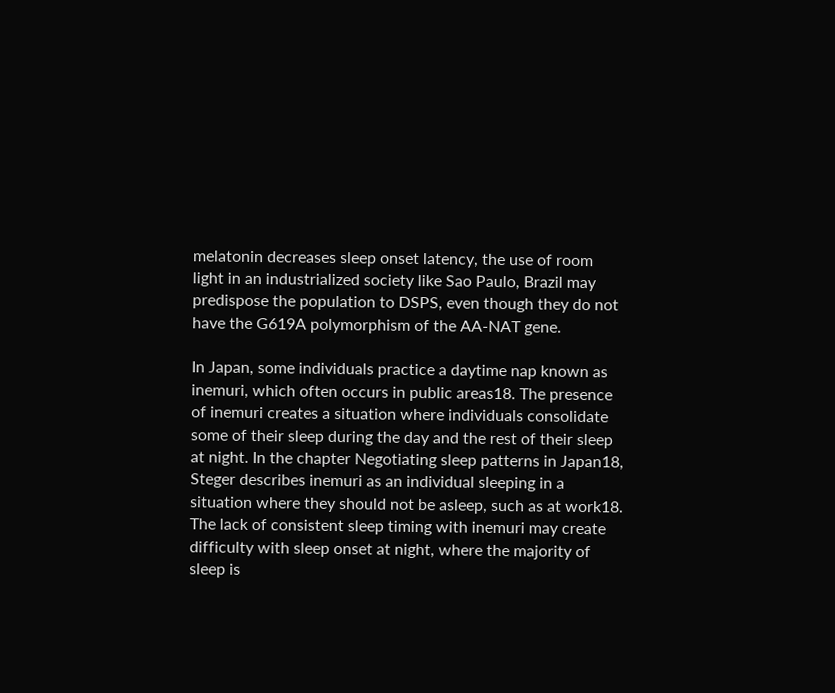melatonin decreases sleep onset latency, the use of room light in an industrialized society like Sao Paulo, Brazil may predispose the population to DSPS, even though they do not have the G619A polymorphism of the AA-NAT gene.

In Japan, some individuals practice a daytime nap known as inemuri, which often occurs in public areas18. The presence of inemuri creates a situation where individuals consolidate some of their sleep during the day and the rest of their sleep at night. In the chapter Negotiating sleep patterns in Japan18, Steger describes inemuri as an individual sleeping in a situation where they should not be asleep, such as at work18. The lack of consistent sleep timing with inemuri may create difficulty with sleep onset at night, where the majority of sleep is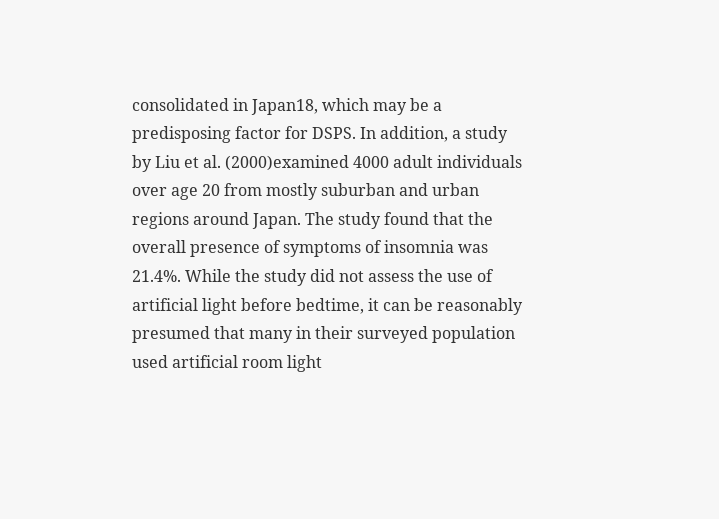consolidated in Japan18, which may be a predisposing factor for DSPS. In addition, a study by Liu et al. (2000)examined 4000 adult individuals over age 20 from mostly suburban and urban regions around Japan. The study found that the overall presence of symptoms of insomnia was 21.4%. While the study did not assess the use of artificial light before bedtime, it can be reasonably presumed that many in their surveyed population used artificial room light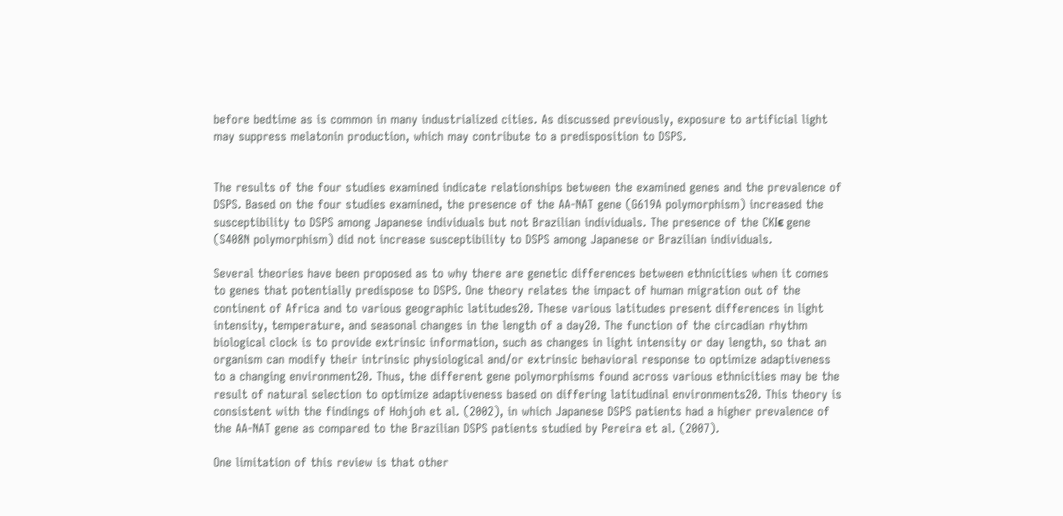before bedtime as is common in many industrialized cities. As discussed previously, exposure to artificial light may suppress melatonin production, which may contribute to a predisposition to DSPS.


The results of the four studies examined indicate relationships between the examined genes and the prevalence of DSPS. Based on the four studies examined, the presence of the AA-NAT gene (G619A polymorphism) increased the susceptibility to DSPS among Japanese individuals but not Brazilian individuals. The presence of the CKIϵ gene (S408N polymorphism) did not increase susceptibility to DSPS among Japanese or Brazilian individuals.

Several theories have been proposed as to why there are genetic differences between ethnicities when it comes to genes that potentially predispose to DSPS. One theory relates the impact of human migration out of the continent of Africa and to various geographic latitudes20. These various latitudes present differences in light intensity, temperature, and seasonal changes in the length of a day20. The function of the circadian rhythm biological clock is to provide extrinsic information, such as changes in light intensity or day length, so that an organism can modify their intrinsic physiological and/or extrinsic behavioral response to optimize adaptiveness to a changing environment20. Thus, the different gene polymorphisms found across various ethnicities may be the result of natural selection to optimize adaptiveness based on differing latitudinal environments20. This theory is consistent with the findings of Hohjoh et al. (2002), in which Japanese DSPS patients had a higher prevalence of the AA-NAT gene as compared to the Brazilian DSPS patients studied by Pereira et al. (2007).

One limitation of this review is that other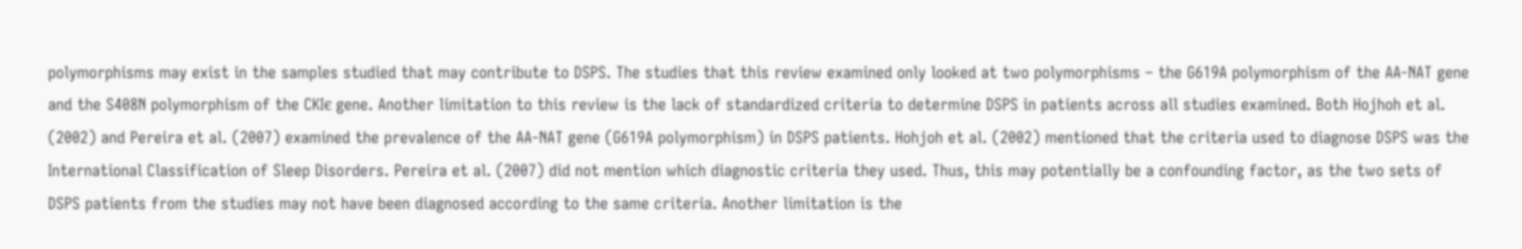polymorphisms may exist in the samples studied that may contribute to DSPS. The studies that this review examined only looked at two polymorphisms – the G619A polymorphism of the AA-NAT gene and the S408N polymorphism of the CKIϵ gene. Another limitation to this review is the lack of standardized criteria to determine DSPS in patients across all studies examined. Both Hojhoh et al. (2002) and Pereira et al. (2007) examined the prevalence of the AA-NAT gene (G619A polymorphism) in DSPS patients. Hohjoh et al. (2002) mentioned that the criteria used to diagnose DSPS was the International Classification of Sleep Disorders. Pereira et al. (2007) did not mention which diagnostic criteria they used. Thus, this may potentially be a confounding factor, as the two sets of DSPS patients from the studies may not have been diagnosed according to the same criteria. Another limitation is the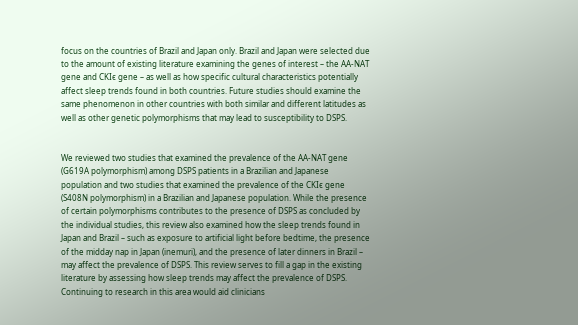focus on the countries of Brazil and Japan only. Brazil and Japan were selected due to the amount of existing literature examining the genes of interest – the AA-NAT gene and CKIϵ gene – as well as how specific cultural characteristics potentially affect sleep trends found in both countries. Future studies should examine the same phenomenon in other countries with both similar and different latitudes as well as other genetic polymorphisms that may lead to susceptibility to DSPS.


We reviewed two studies that examined the prevalence of the AA-NAT gene (G619A polymorphism) among DSPS patients in a Brazilian and Japanese population and two studies that examined the prevalence of the CKIϵ gene (S408N polymorphism) in a Brazilian and Japanese population. While the presence of certain polymorphisms contributes to the presence of DSPS as concluded by the individual studies, this review also examined how the sleep trends found in Japan and Brazil – such as exposure to artificial light before bedtime, the presence of the midday nap in Japan (inemuri), and the presence of later dinners in Brazil – may affect the prevalence of DSPS. This review serves to fill a gap in the existing literature by assessing how sleep trends may affect the prevalence of DSPS. Continuing to research in this area would aid clinicians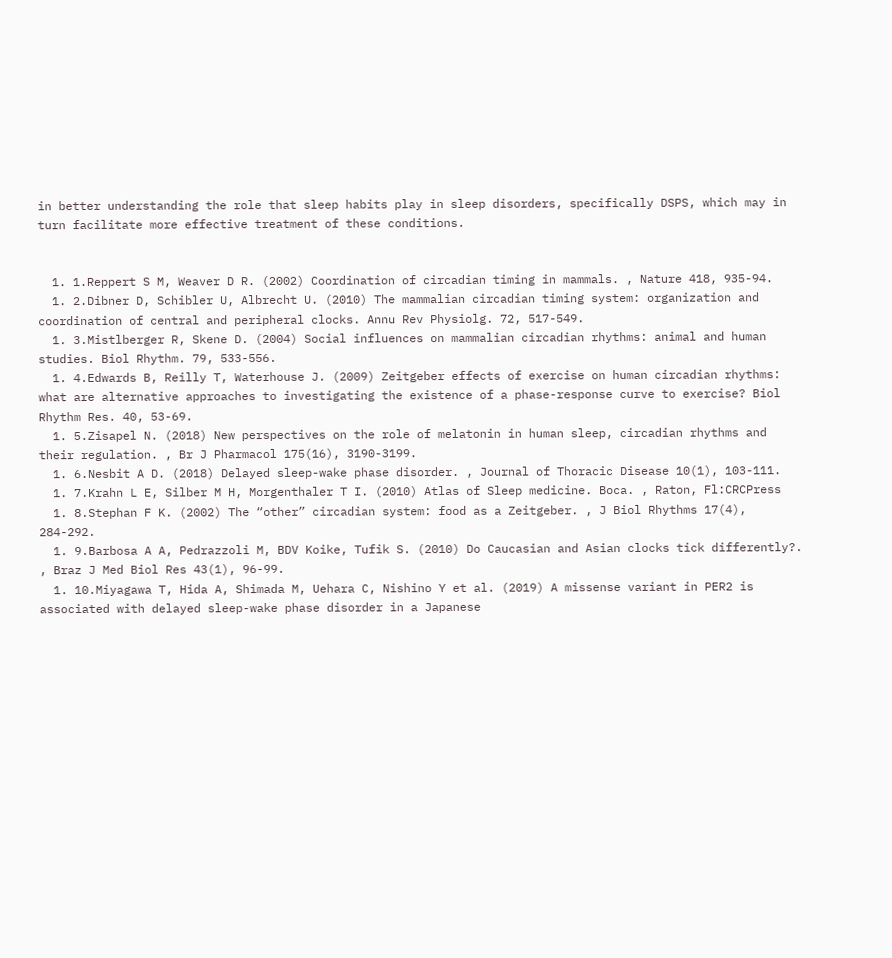in better understanding the role that sleep habits play in sleep disorders, specifically DSPS, which may in turn facilitate more effective treatment of these conditions.


  1. 1.Reppert S M, Weaver D R. (2002) Coordination of circadian timing in mammals. , Nature 418, 935-94.
  1. 2.Dibner D, Schibler U, Albrecht U. (2010) The mammalian circadian timing system: organization and coordination of central and peripheral clocks. Annu Rev Physiolg. 72, 517-549.
  1. 3.Mistlberger R, Skene D. (2004) Social influences on mammalian circadian rhythms: animal and human studies. Biol Rhythm. 79, 533-556.
  1. 4.Edwards B, Reilly T, Waterhouse J. (2009) Zeitgeber effects of exercise on human circadian rhythms: what are alternative approaches to investigating the existence of a phase-response curve to exercise? Biol Rhythm Res. 40, 53-69.
  1. 5.Zisapel N. (2018) New perspectives on the role of melatonin in human sleep, circadian rhythms and their regulation. , Br J Pharmacol 175(16), 3190-3199.
  1. 6.Nesbit A D. (2018) Delayed sleep-wake phase disorder. , Journal of Thoracic Disease 10(1), 103-111.
  1. 7.Krahn L E, Silber M H, Morgenthaler T I. (2010) Atlas of Sleep medicine. Boca. , Raton, Fl:CRCPress
  1. 8.Stephan F K. (2002) The “other” circadian system: food as a Zeitgeber. , J Biol Rhythms 17(4), 284-292.
  1. 9.Barbosa A A, Pedrazzoli M, BDV Koike, Tufik S. (2010) Do Caucasian and Asian clocks tick differently?. , Braz J Med Biol Res 43(1), 96-99.
  1. 10.Miyagawa T, Hida A, Shimada M, Uehara C, Nishino Y et al. (2019) A missense variant in PER2 is associated with delayed sleep-wake phase disorder in a Japanese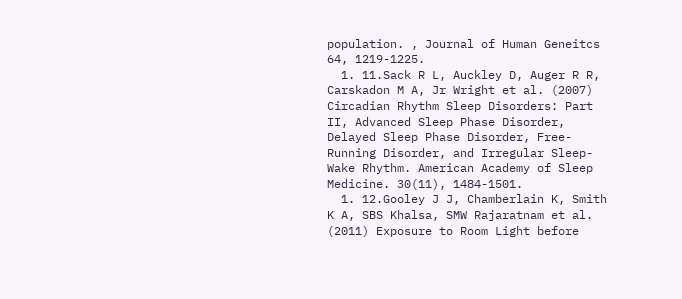population. , Journal of Human Geneitcs 64, 1219-1225.
  1. 11.Sack R L, Auckley D, Auger R R, Carskadon M A, Jr Wright et al. (2007) Circadian Rhythm Sleep Disorders: Part II, Advanced Sleep Phase Disorder, Delayed Sleep Phase Disorder, Free-Running Disorder, and Irregular Sleep-Wake Rhythm. American Academy of Sleep Medicine. 30(11), 1484-1501.
  1. 12.Gooley J J, Chamberlain K, Smith K A, SBS Khalsa, SMW Rajaratnam et al. (2011) Exposure to Room Light before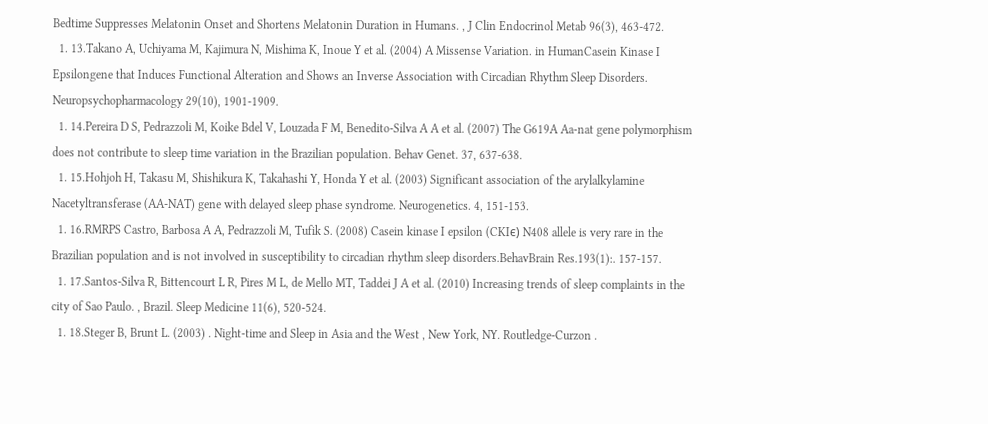Bedtime Suppresses Melatonin Onset and Shortens Melatonin Duration in Humans. , J Clin Endocrinol Metab 96(3), 463-472.
  1. 13.Takano A, Uchiyama M, Kajimura N, Mishima K, Inoue Y et al. (2004) A Missense Variation. in HumanCasein Kinase I Epsilongene that Induces Functional Alteration and Shows an Inverse Association with Circadian Rhythm Sleep Disorders. Neuropsychopharmacology 29(10), 1901-1909.
  1. 14.Pereira D S, Pedrazzoli M, Koike Bdel V, Louzada F M, Benedito-Silva A A et al. (2007) The G619A Aa-nat gene polymorphism does not contribute to sleep time variation in the Brazilian population. Behav Genet. 37, 637-638.
  1. 15.Hohjoh H, Takasu M, Shishikura K, Takahashi Y, Honda Y et al. (2003) Significant association of the arylalkylamine Nacetyltransferase (AA-NAT) gene with delayed sleep phase syndrome. Neurogenetics. 4, 151-153.
  1. 16.RMRPS Castro, Barbosa A A, Pedrazzoli M, Tufik S. (2008) Casein kinase I epsilon (CKIϵ) N408 allele is very rare in the Brazilian population and is not involved in susceptibility to circadian rhythm sleep disorders.BehavBrain Res.193(1):. 157-157.
  1. 17.Santos-Silva R, Bittencourt L R, Pires M L, de Mello MT, Taddei J A et al. (2010) Increasing trends of sleep complaints in the city of Sao Paulo. , Brazil. Sleep Medicine 11(6), 520-524.
  1. 18.Steger B, Brunt L. (2003) . Night-time and Sleep in Asia and the West , New York, NY. Routledge-Curzon .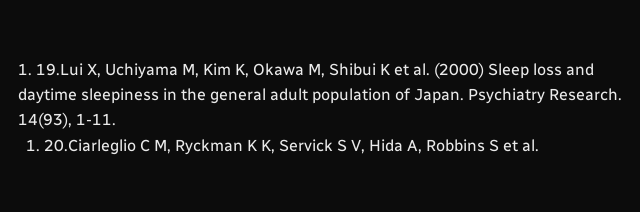1. 19.Lui X, Uchiyama M, Kim K, Okawa M, Shibui K et al. (2000) Sleep loss and daytime sleepiness in the general adult population of Japan. Psychiatry Research. 14(93), 1-11.
  1. 20.Ciarleglio C M, Ryckman K K, Servick S V, Hida A, Robbins S et al.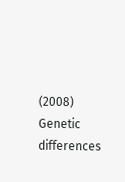(2008) Genetic differences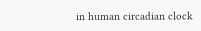in human circadian clock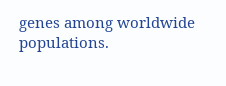genes among worldwide populations.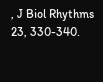, J Biol Rhythms 23, 330-340.